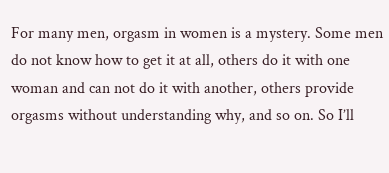For many men, orgasm in women is a mystery. Some men do not know how to get it at all, others do it with one woman and can not do it with another, others provide orgasms without understanding why, and so on. So I’ll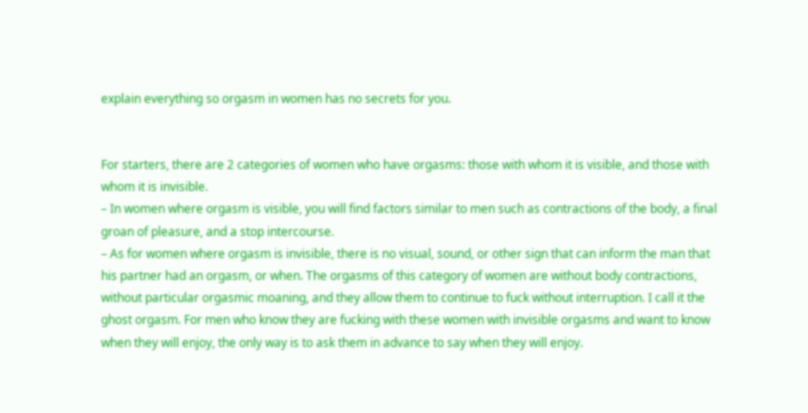explain everything so orgasm in women has no secrets for you.


For starters, there are 2 categories of women who have orgasms: those with whom it is visible, and those with whom it is invisible.
– In women where orgasm is visible, you will find factors similar to men such as contractions of the body, a final groan of pleasure, and a stop intercourse.
– As for women where orgasm is invisible, there is no visual, sound, or other sign that can inform the man that his partner had an orgasm, or when. The orgasms of this category of women are without body contractions, without particular orgasmic moaning, and they allow them to continue to fuck without interruption. I call it the ghost orgasm. For men who know they are fucking with these women with invisible orgasms and want to know when they will enjoy, the only way is to ask them in advance to say when they will enjoy.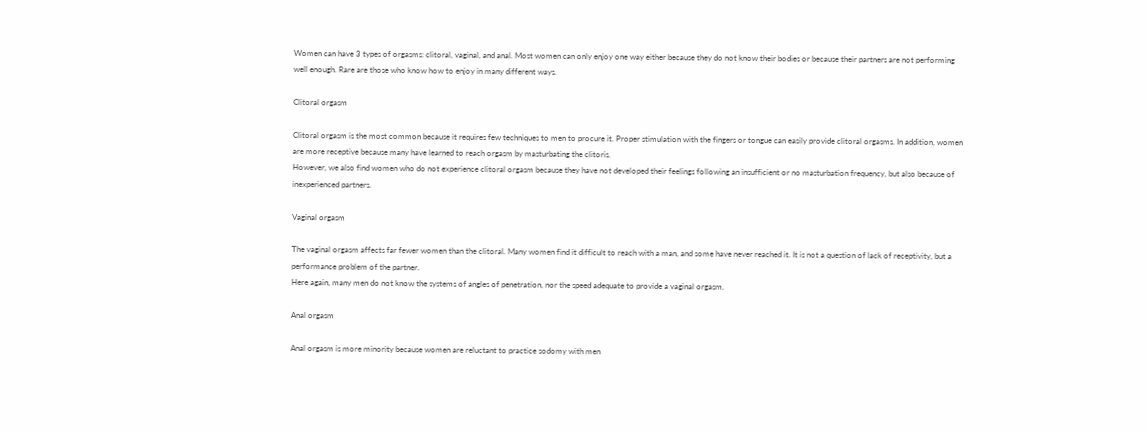Women can have 3 types of orgasms: clitoral, vaginal, and anal. Most women can only enjoy one way either because they do not know their bodies or because their partners are not performing well enough. Rare are those who know how to enjoy in many different ways.

Clitoral orgasm

Clitoral orgasm is the most common because it requires few techniques to men to procure it. Proper stimulation with the fingers or tongue can easily provide clitoral orgasms. In addition, women are more receptive because many have learned to reach orgasm by masturbating the clitoris.
However, we also find women who do not experience clitoral orgasm because they have not developed their feelings following an insufficient or no masturbation frequency, but also because of inexperienced partners.

Vaginal orgasm

The vaginal orgasm affects far fewer women than the clitoral. Many women find it difficult to reach with a man, and some have never reached it. It is not a question of lack of receptivity, but a performance problem of the partner.
Here again, many men do not know the systems of angles of penetration, nor the speed adequate to provide a vaginal orgasm.

Anal orgasm

Anal orgasm is more minority because women are reluctant to practice sodomy with men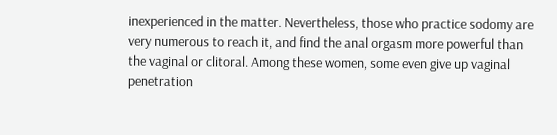inexperienced in the matter. Nevertheless, those who practice sodomy are very numerous to reach it, and find the anal orgasm more powerful than the vaginal or clitoral. Among these women, some even give up vaginal penetration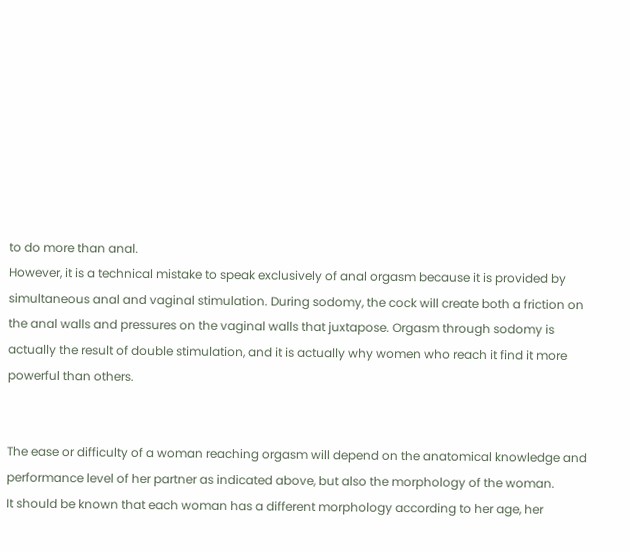to do more than anal.
However, it is a technical mistake to speak exclusively of anal orgasm because it is provided by simultaneous anal and vaginal stimulation. During sodomy, the cock will create both a friction on the anal walls and pressures on the vaginal walls that juxtapose. Orgasm through sodomy is actually the result of double stimulation, and it is actually why women who reach it find it more powerful than others.


The ease or difficulty of a woman reaching orgasm will depend on the anatomical knowledge and performance level of her partner as indicated above, but also the morphology of the woman.
It should be known that each woman has a different morphology according to her age, her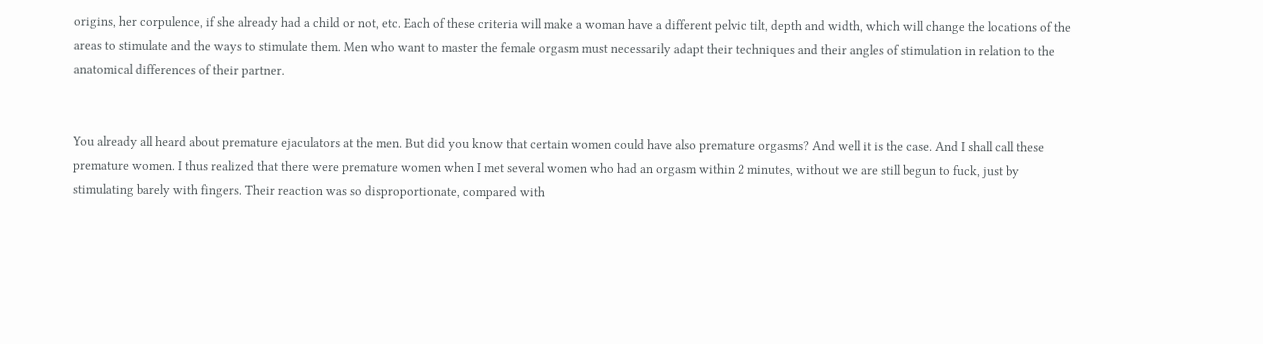origins, her corpulence, if she already had a child or not, etc. Each of these criteria will make a woman have a different pelvic tilt, depth and width, which will change the locations of the areas to stimulate and the ways to stimulate them. Men who want to master the female orgasm must necessarily adapt their techniques and their angles of stimulation in relation to the anatomical differences of their partner.


You already all heard about premature ejaculators at the men. But did you know that certain women could have also premature orgasms? And well it is the case. And I shall call these premature women. I thus realized that there were premature women when I met several women who had an orgasm within 2 minutes, without we are still begun to fuck, just by stimulating barely with fingers. Their reaction was so disproportionate, compared with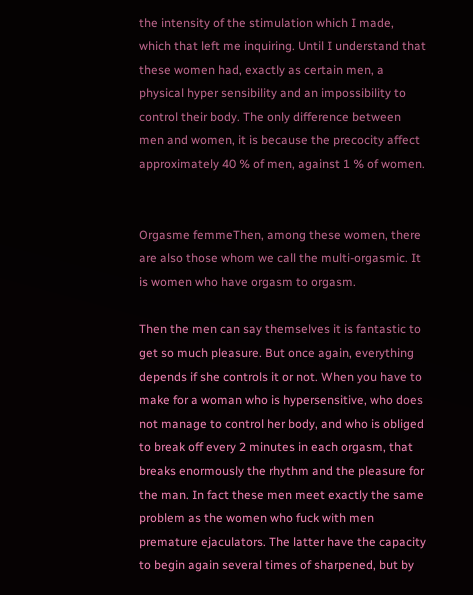the intensity of the stimulation which I made, which that left me inquiring. Until I understand that these women had, exactly as certain men, a physical hyper sensibility and an impossibility to control their body. The only difference between men and women, it is because the precocity affect approximately 40 % of men, against 1 % of women.


Orgasme femmeThen, among these women, there are also those whom we call the multi-orgasmic. It is women who have orgasm to orgasm.

Then the men can say themselves it is fantastic to get so much pleasure. But once again, everything depends if she controls it or not. When you have to make for a woman who is hypersensitive, who does not manage to control her body, and who is obliged to break off every 2 minutes in each orgasm, that breaks enormously the rhythm and the pleasure for the man. In fact these men meet exactly the same problem as the women who fuck with men premature ejaculators. The latter have the capacity to begin again several times of sharpened, but by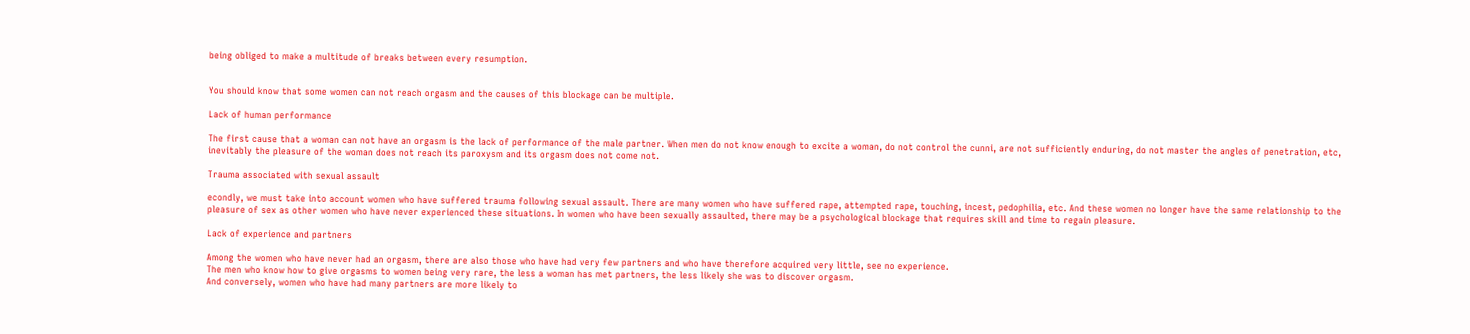being obliged to make a multitude of breaks between every resumption.


You should know that some women can not reach orgasm and the causes of this blockage can be multiple.

Lack of human performance

The first cause that a woman can not have an orgasm is the lack of performance of the male partner. When men do not know enough to excite a woman, do not control the cunni, are not sufficiently enduring, do not master the angles of penetration, etc, inevitably the pleasure of the woman does not reach its paroxysm and its orgasm does not come not.

Trauma associated with sexual assault

econdly, we must take into account women who have suffered trauma following sexual assault. There are many women who have suffered rape, attempted rape, touching, incest, pedophilia, etc. And these women no longer have the same relationship to the pleasure of sex as other women who have never experienced these situations. In women who have been sexually assaulted, there may be a psychological blockage that requires skill and time to regain pleasure.

Lack of experience and partners

Among the women who have never had an orgasm, there are also those who have had very few partners and who have therefore acquired very little, see no experience.
The men who know how to give orgasms to women being very rare, the less a woman has met partners, the less likely she was to discover orgasm.
And conversely, women who have had many partners are more likely to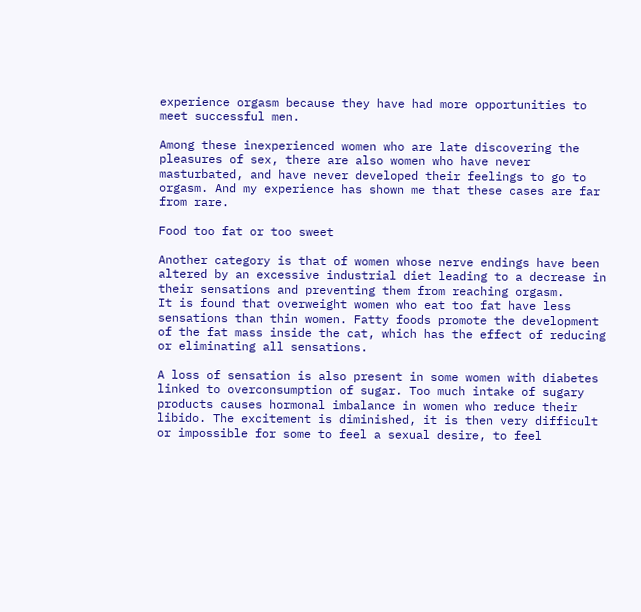experience orgasm because they have had more opportunities to meet successful men.

Among these inexperienced women who are late discovering the pleasures of sex, there are also women who have never masturbated, and have never developed their feelings to go to orgasm. And my experience has shown me that these cases are far from rare.

Food too fat or too sweet

Another category is that of women whose nerve endings have been altered by an excessive industrial diet leading to a decrease in their sensations and preventing them from reaching orgasm.
It is found that overweight women who eat too fat have less sensations than thin women. Fatty foods promote the development of the fat mass inside the cat, which has the effect of reducing or eliminating all sensations.

A loss of sensation is also present in some women with diabetes linked to overconsumption of sugar. Too much intake of sugary products causes hormonal imbalance in women who reduce their libido. The excitement is diminished, it is then very difficult or impossible for some to feel a sexual desire, to feel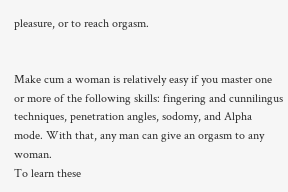pleasure, or to reach orgasm.


Make cum a woman is relatively easy if you master one or more of the following skills: fingering and cunnilingus techniques, penetration angles, sodomy, and Alpha mode. With that, any man can give an orgasm to any woman.
To learn these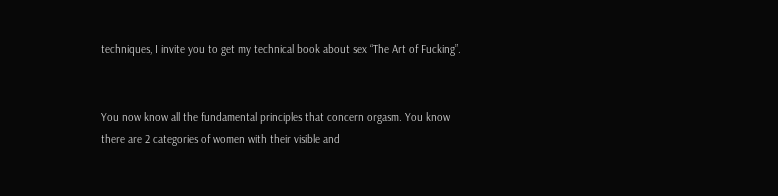techniques, I invite you to get my technical book about sex “The Art of Fucking”.


You now know all the fundamental principles that concern orgasm. You know there are 2 categories of women with their visible and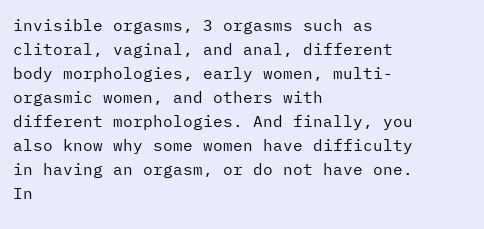invisible orgasms, 3 orgasms such as clitoral, vaginal, and anal, different body morphologies, early women, multi-orgasmic women, and others with different morphologies. And finally, you also know why some women have difficulty in having an orgasm, or do not have one. In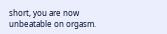short, you are now unbeatable on orgasm.